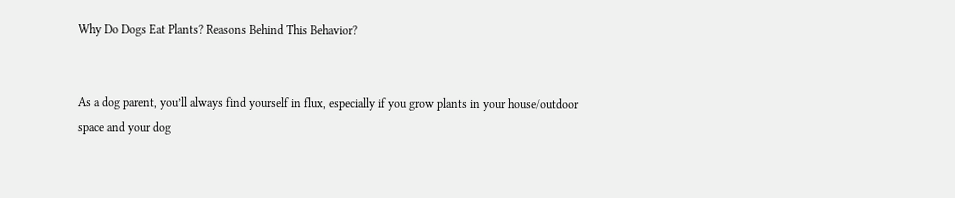Why Do Dogs Eat Plants? Reasons Behind This Behavior?


As a dog parent, you’ll always find yourself in flux, especially if you grow plants in your house/outdoor space and your dog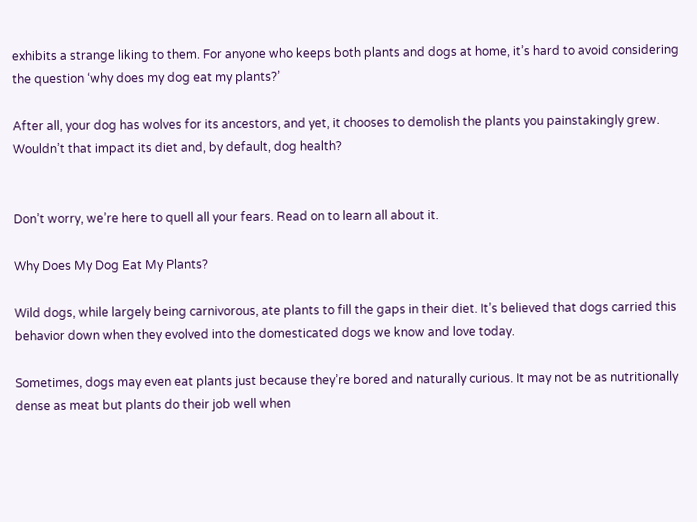exhibits a strange liking to them. For anyone who keeps both plants and dogs at home, it’s hard to avoid considering the question ‘why does my dog eat my plants?’

After all, your dog has wolves for its ancestors, and yet, it chooses to demolish the plants you painstakingly grew. Wouldn’t that impact its diet and, by default, dog health?


Don’t worry, we’re here to quell all your fears. Read on to learn all about it.

Why Does My Dog Eat My Plants?

Wild dogs, while largely being carnivorous, ate plants to fill the gaps in their diet. It’s believed that dogs carried this behavior down when they evolved into the domesticated dogs we know and love today.

Sometimes, dogs may even eat plants just because they’re bored and naturally curious. It may not be as nutritionally dense as meat but plants do their job well when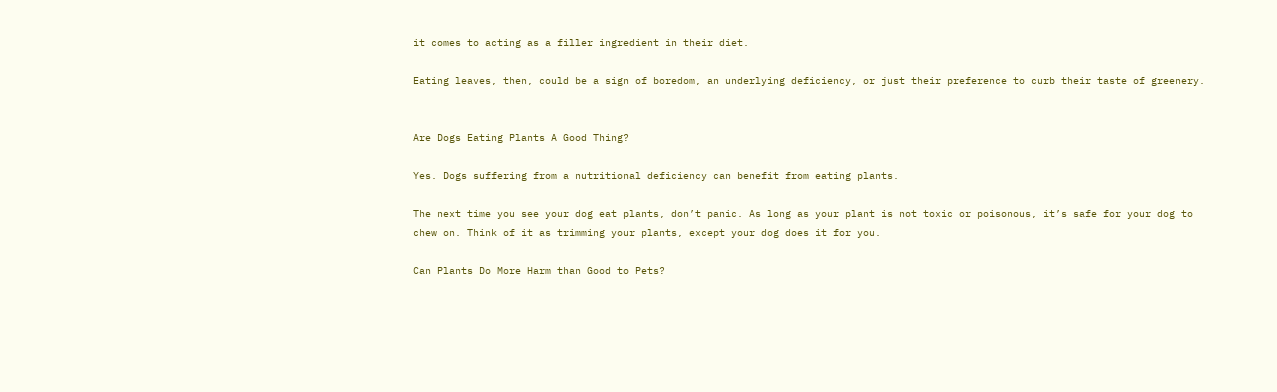it comes to acting as a filler ingredient in their diet.

Eating leaves, then, could be a sign of boredom, an underlying deficiency, or just their preference to curb their taste of greenery.


Are Dogs Eating Plants A Good Thing?

Yes. Dogs suffering from a nutritional deficiency can benefit from eating plants.

The next time you see your dog eat plants, don’t panic. As long as your plant is not toxic or poisonous, it’s safe for your dog to chew on. Think of it as trimming your plants, except your dog does it for you.

Can Plants Do More Harm than Good to Pets?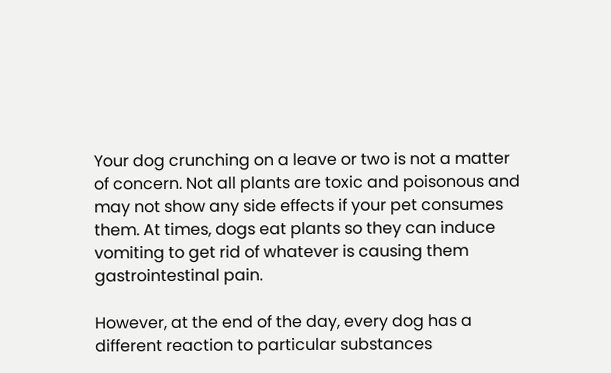Your dog crunching on a leave or two is not a matter of concern. Not all plants are toxic and poisonous and may not show any side effects if your pet consumes them. At times, dogs eat plants so they can induce vomiting to get rid of whatever is causing them gastrointestinal pain.

However, at the end of the day, every dog has a different reaction to particular substances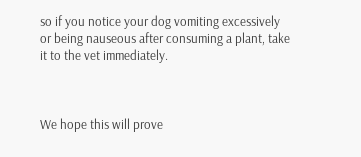so if you notice your dog vomiting excessively or being nauseous after consuming a plant, take it to the vet immediately.



We hope this will prove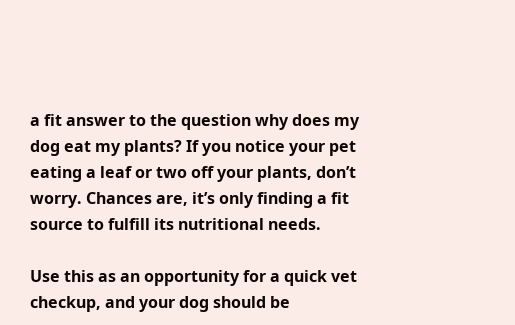a fit answer to the question why does my dog eat my plants? If you notice your pet eating a leaf or two off your plants, don’t worry. Chances are, it’s only finding a fit source to fulfill its nutritional needs.

Use this as an opportunity for a quick vet checkup, and your dog should be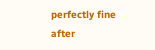perfectly fine after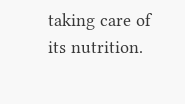taking care of its nutrition.